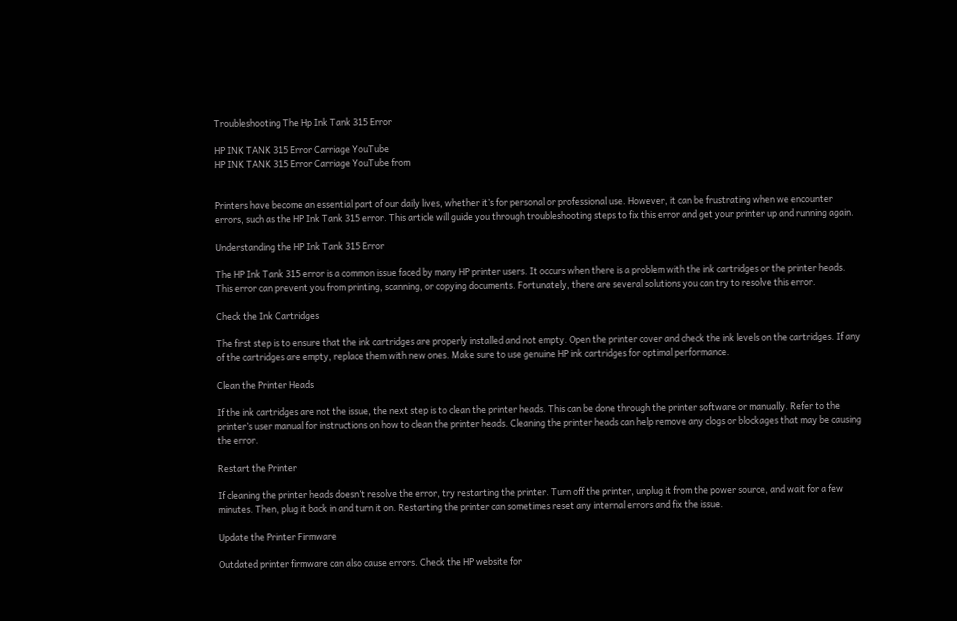Troubleshooting The Hp Ink Tank 315 Error

HP INK TANK 315 Error Carriage YouTube
HP INK TANK 315 Error Carriage YouTube from


Printers have become an essential part of our daily lives, whether it’s for personal or professional use. However, it can be frustrating when we encounter errors, such as the HP Ink Tank 315 error. This article will guide you through troubleshooting steps to fix this error and get your printer up and running again.

Understanding the HP Ink Tank 315 Error

The HP Ink Tank 315 error is a common issue faced by many HP printer users. It occurs when there is a problem with the ink cartridges or the printer heads. This error can prevent you from printing, scanning, or copying documents. Fortunately, there are several solutions you can try to resolve this error.

Check the Ink Cartridges

The first step is to ensure that the ink cartridges are properly installed and not empty. Open the printer cover and check the ink levels on the cartridges. If any of the cartridges are empty, replace them with new ones. Make sure to use genuine HP ink cartridges for optimal performance.

Clean the Printer Heads

If the ink cartridges are not the issue, the next step is to clean the printer heads. This can be done through the printer software or manually. Refer to the printer’s user manual for instructions on how to clean the printer heads. Cleaning the printer heads can help remove any clogs or blockages that may be causing the error.

Restart the Printer

If cleaning the printer heads doesn’t resolve the error, try restarting the printer. Turn off the printer, unplug it from the power source, and wait for a few minutes. Then, plug it back in and turn it on. Restarting the printer can sometimes reset any internal errors and fix the issue.

Update the Printer Firmware

Outdated printer firmware can also cause errors. Check the HP website for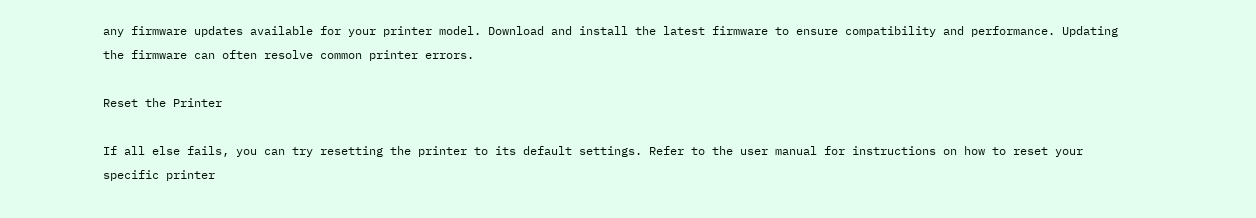any firmware updates available for your printer model. Download and install the latest firmware to ensure compatibility and performance. Updating the firmware can often resolve common printer errors.

Reset the Printer

If all else fails, you can try resetting the printer to its default settings. Refer to the user manual for instructions on how to reset your specific printer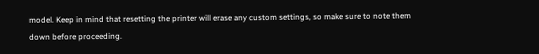model. Keep in mind that resetting the printer will erase any custom settings, so make sure to note them down before proceeding.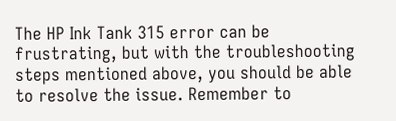The HP Ink Tank 315 error can be frustrating, but with the troubleshooting steps mentioned above, you should be able to resolve the issue. Remember to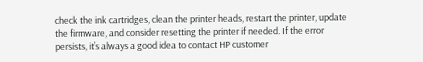check the ink cartridges, clean the printer heads, restart the printer, update the firmware, and consider resetting the printer if needed. If the error persists, it’s always a good idea to contact HP customer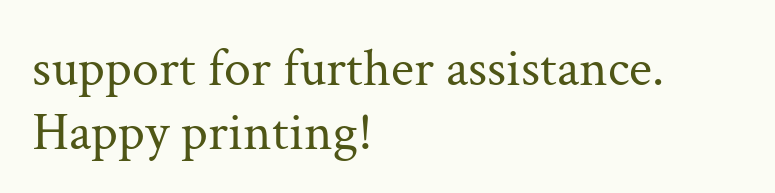support for further assistance. Happy printing!